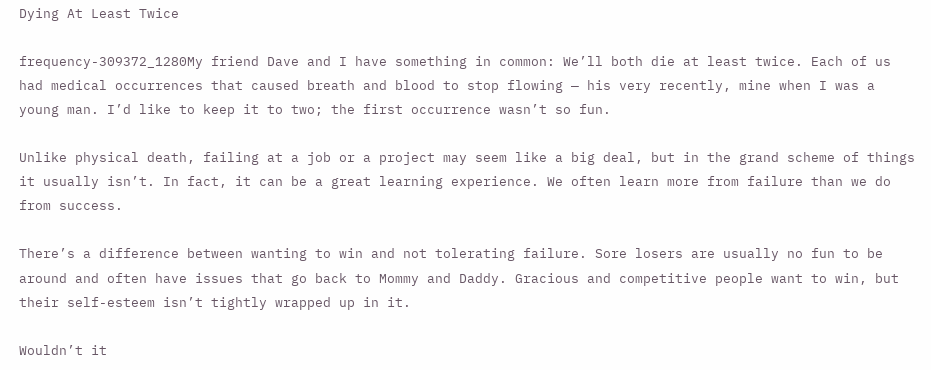Dying At Least Twice

frequency-309372_1280My friend Dave and I have something in common: We’ll both die at least twice. Each of us had medical occurrences that caused breath and blood to stop flowing — his very recently, mine when I was a young man. I’d like to keep it to two; the first occurrence wasn’t so fun.

Unlike physical death, failing at a job or a project may seem like a big deal, but in the grand scheme of things it usually isn’t. In fact, it can be a great learning experience. We often learn more from failure than we do from success.

There’s a difference between wanting to win and not tolerating failure. Sore losers are usually no fun to be around and often have issues that go back to Mommy and Daddy. Gracious and competitive people want to win, but their self-esteem isn’t tightly wrapped up in it.

Wouldn’t it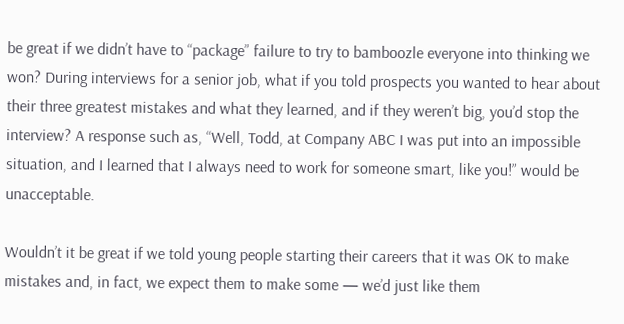be great if we didn’t have to “package” failure to try to bamboozle everyone into thinking we won? During interviews for a senior job, what if you told prospects you wanted to hear about their three greatest mistakes and what they learned, and if they weren’t big, you’d stop the interview? A response such as, “Well, Todd, at Company ABC I was put into an impossible situation, and I learned that I always need to work for someone smart, like you!” would be unacceptable.

Wouldn’t it be great if we told young people starting their careers that it was OK to make mistakes and, in fact, we expect them to make some — we’d just like them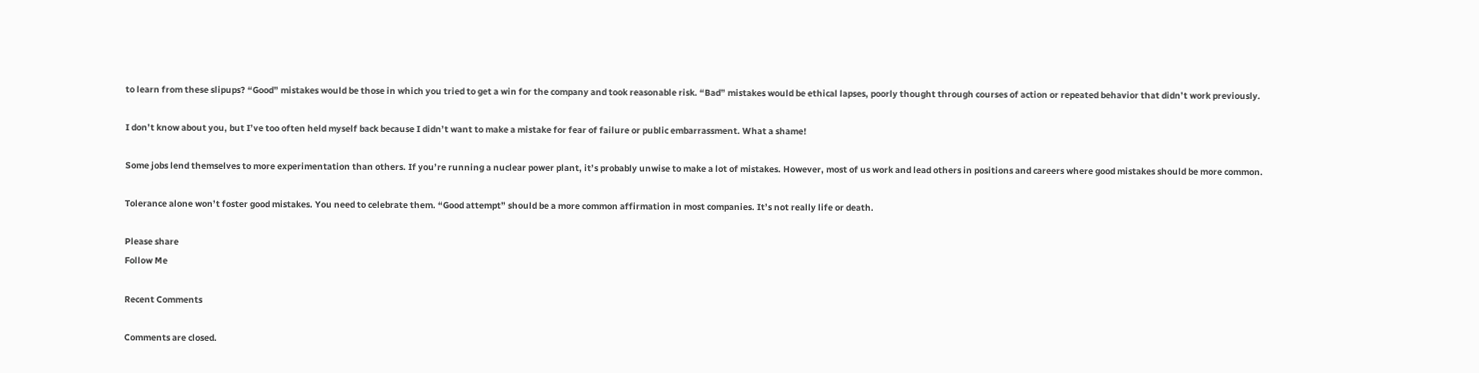to learn from these slipups? “Good” mistakes would be those in which you tried to get a win for the company and took reasonable risk. “Bad” mistakes would be ethical lapses, poorly thought through courses of action or repeated behavior that didn’t work previously.

I don’t know about you, but I’ve too often held myself back because I didn’t want to make a mistake for fear of failure or public embarrassment. What a shame!

Some jobs lend themselves to more experimentation than others. If you’re running a nuclear power plant, it’s probably unwise to make a lot of mistakes. However, most of us work and lead others in positions and careers where good mistakes should be more common.

Tolerance alone won’t foster good mistakes. You need to celebrate them. “Good attempt” should be a more common affirmation in most companies. It’s not really life or death.

Please share
Follow Me

Recent Comments

Comments are closed.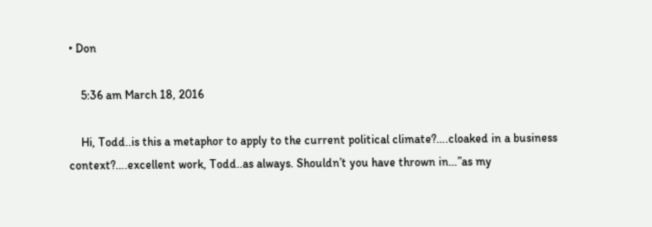• Don

    5:36 am March 18, 2016

    Hi, Todd..is this a metaphor to apply to the current political climate?….cloaked in a business context?….excellent work, Todd..as always. Shouldn’t you have thrown in…”as my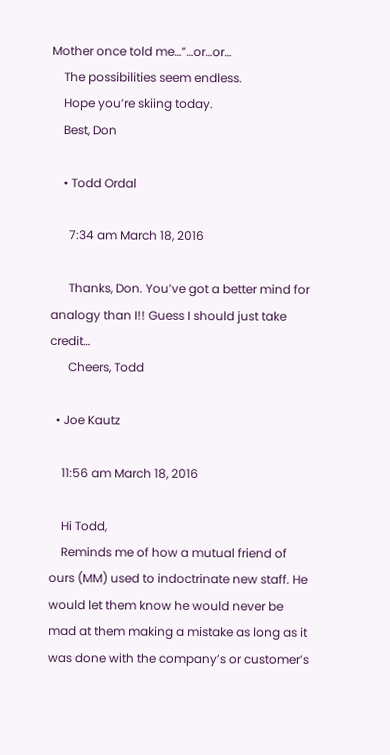Mother once told me…”…or…or…
    The possibilities seem endless.
    Hope you’re skiing today.
    Best, Don

    • Todd Ordal

      7:34 am March 18, 2016

      Thanks, Don. You’ve got a better mind for analogy than I!! Guess I should just take credit…
      Cheers, Todd

  • Joe Kautz

    11:56 am March 18, 2016

    Hi Todd,
    Reminds me of how a mutual friend of ours (MM) used to indoctrinate new staff. He would let them know he would never be mad at them making a mistake as long as it was done with the company’s or customer’s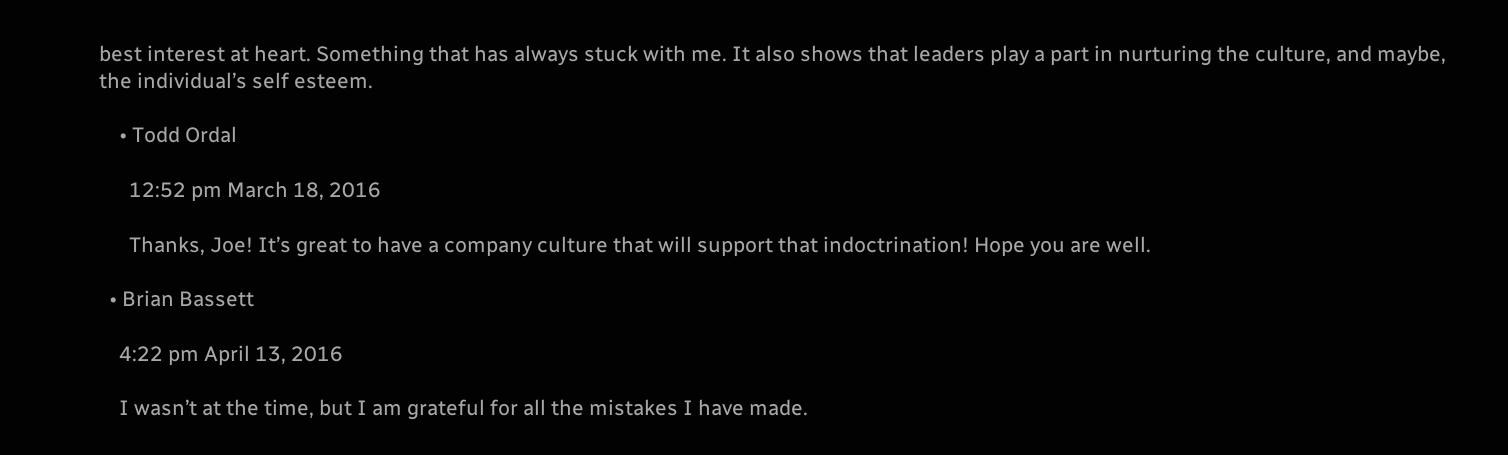best interest at heart. Something that has always stuck with me. It also shows that leaders play a part in nurturing the culture, and maybe, the individual’s self esteem.

    • Todd Ordal

      12:52 pm March 18, 2016

      Thanks, Joe! It’s great to have a company culture that will support that indoctrination! Hope you are well.

  • Brian Bassett

    4:22 pm April 13, 2016

    I wasn’t at the time, but I am grateful for all the mistakes I have made.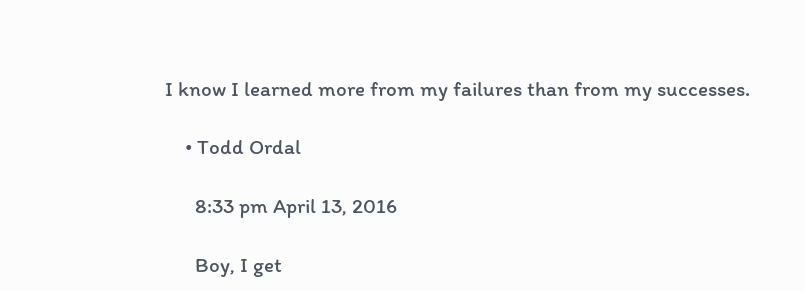I know I learned more from my failures than from my successes.

    • Todd Ordal

      8:33 pm April 13, 2016

      Boy, I get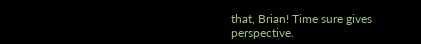that, Brian! Time sure gives perspective.